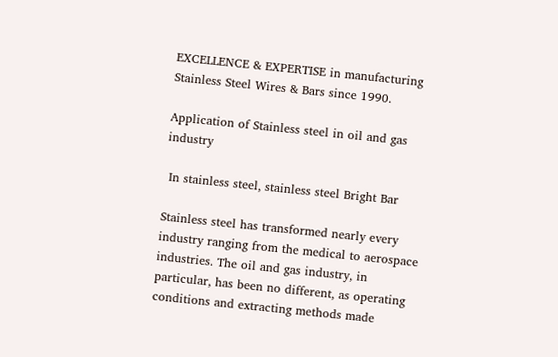EXCELLENCE & EXPERTISE in manufacturing Stainless Steel Wires & Bars since 1990.

Application of Stainless steel in oil and gas industry

 In stainless steel, stainless steel Bright Bar

Stainless steel has transformed nearly every industry ranging from the medical to aerospace industries. The oil and gas industry, in particular, has been no different, as operating conditions and extracting methods made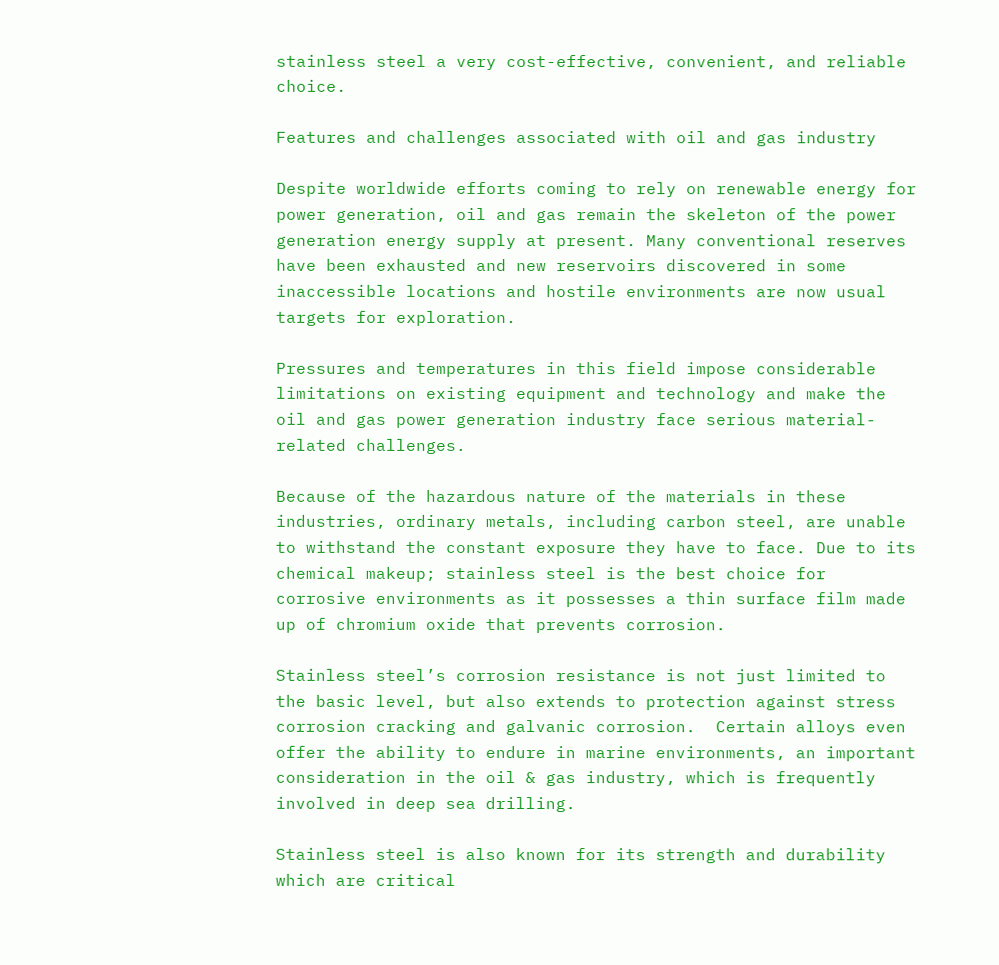stainless steel a very cost-effective, convenient, and reliable choice.

Features and challenges associated with oil and gas industry

Despite worldwide efforts coming to rely on renewable energy for power generation, oil and gas remain the skeleton of the power generation energy supply at present. Many conventional reserves have been exhausted and new reservoirs discovered in some inaccessible locations and hostile environments are now usual targets for exploration.

Pressures and temperatures in this field impose considerable limitations on existing equipment and technology and make the oil and gas power generation industry face serious material-related challenges.

Because of the hazardous nature of the materials in these industries, ordinary metals, including carbon steel, are unable to withstand the constant exposure they have to face. Due to its chemical makeup; stainless steel is the best choice for corrosive environments as it possesses a thin surface film made up of chromium oxide that prevents corrosion.

Stainless steel’s corrosion resistance is not just limited to the basic level, but also extends to protection against stress corrosion cracking and galvanic corrosion.  Certain alloys even offer the ability to endure in marine environments, an important consideration in the oil & gas industry, which is frequently involved in deep sea drilling.

Stainless steel is also known for its strength and durability which are critical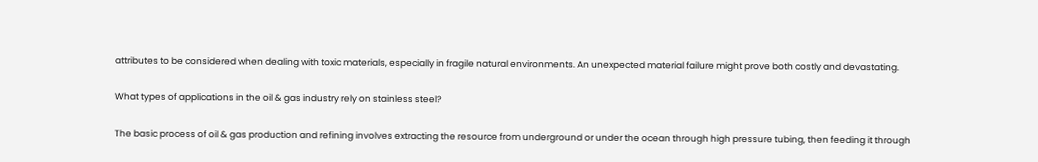attributes to be considered when dealing with toxic materials, especially in fragile natural environments. An unexpected material failure might prove both costly and devastating.

What types of applications in the oil & gas industry rely on stainless steel?

The basic process of oil & gas production and refining involves extracting the resource from underground or under the ocean through high pressure tubing, then feeding it through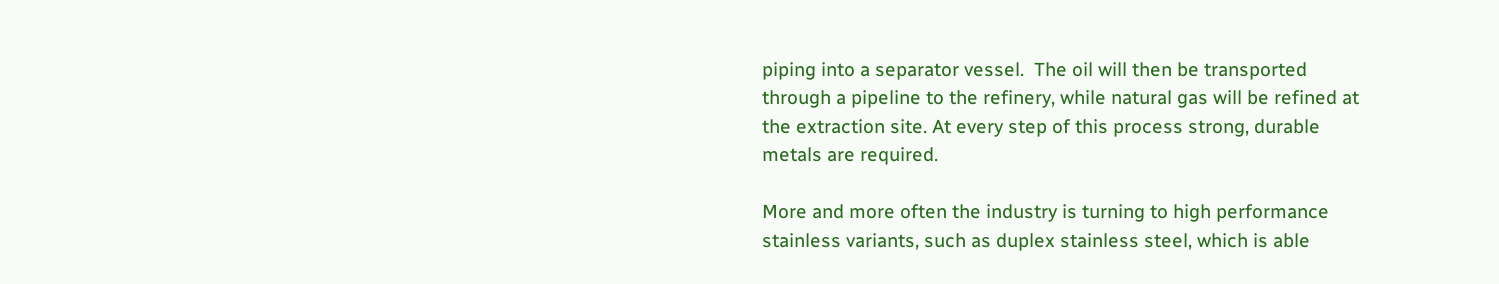piping into a separator vessel.  The oil will then be transported through a pipeline to the refinery, while natural gas will be refined at the extraction site. At every step of this process strong, durable metals are required.

More and more often the industry is turning to high performance stainless variants, such as duplex stainless steel, which is able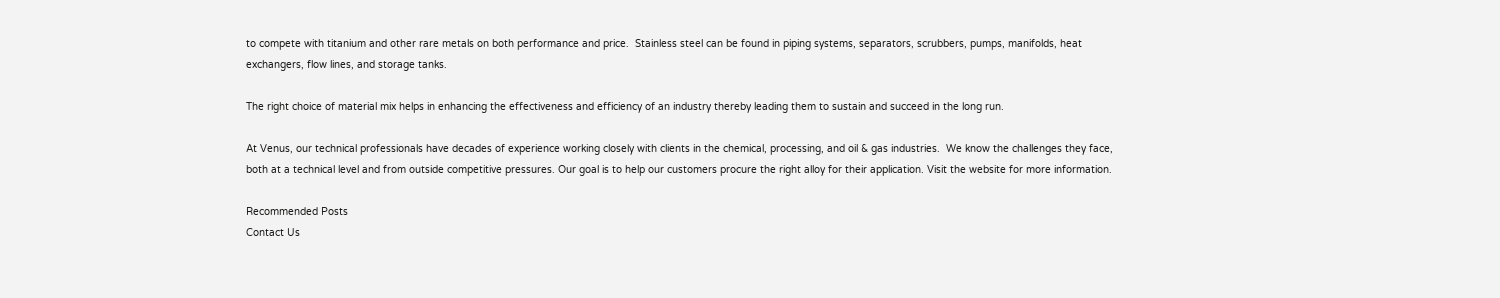to compete with titanium and other rare metals on both performance and price.  Stainless steel can be found in piping systems, separators, scrubbers, pumps, manifolds, heat exchangers, flow lines, and storage tanks.

The right choice of material mix helps in enhancing the effectiveness and efficiency of an industry thereby leading them to sustain and succeed in the long run.

At Venus, our technical professionals have decades of experience working closely with clients in the chemical, processing, and oil & gas industries.  We know the challenges they face, both at a technical level and from outside competitive pressures. Our goal is to help our customers procure the right alloy for their application. Visit the website for more information.

Recommended Posts
Contact Us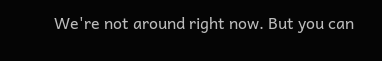We're not around right now. But you can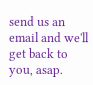send us an email and we'll get back to you, asap.